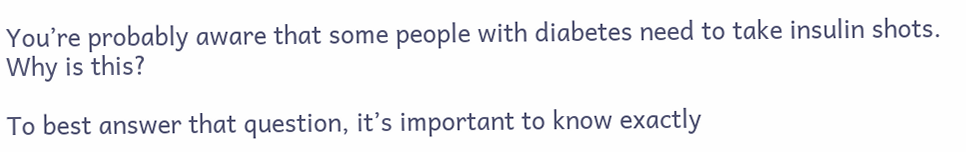You’re probably aware that some people with diabetes need to take insulin shots. Why is this?

To best answer that question, it’s important to know exactly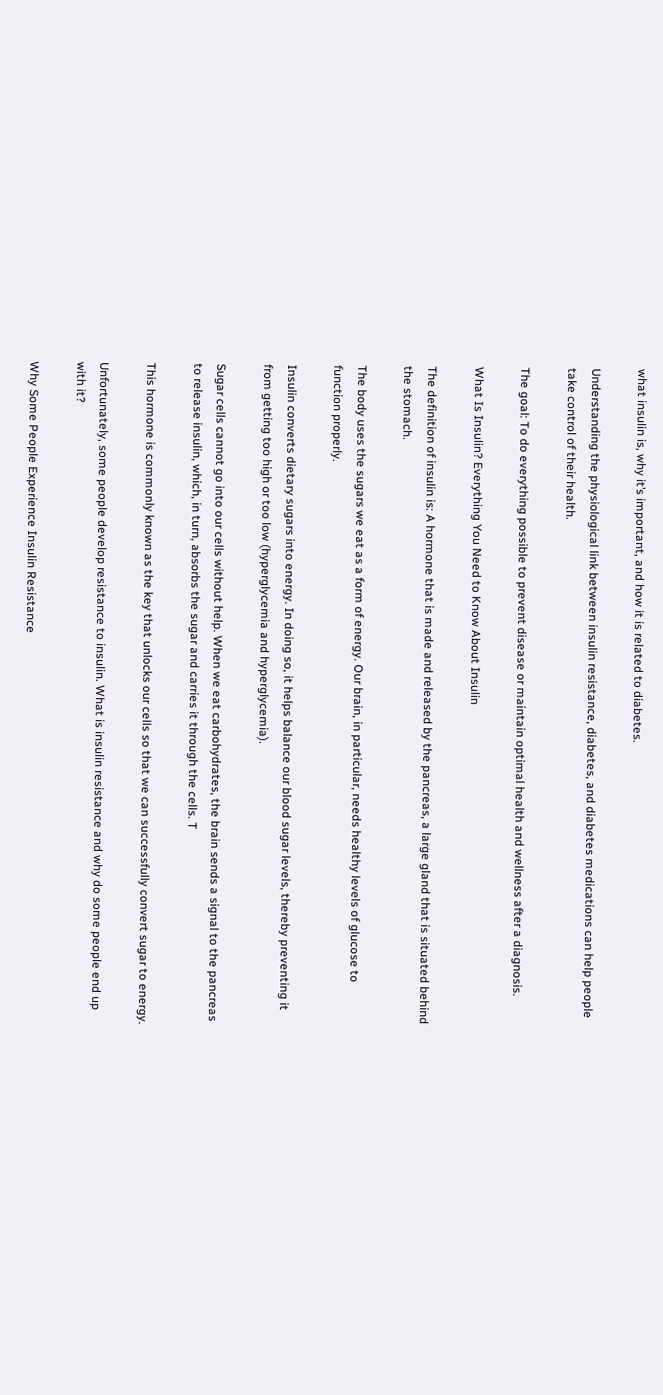what insulin is, why it’s important, and how it is related to diabetes.

Understanding the physiological link between insulin resistance, diabetes, and diabetes medications can help people take control of their health.

The goal: To do everything possible to prevent disease or maintain optimal health and wellness after a diagnosis.

What Is Insulin? Everything You Need to Know About Insulin

The definition of insulin is: A hormone that is made and released by the pancreas, a large gland that is situated behind the stomach.

The body uses the sugars we eat as a form of energy. Our brain, in particular, needs healthy levels of glucose to function properly.

Insulin converts dietary sugars into energy. In doing so, it helps balance our blood sugar levels, thereby preventing it from getting too high or too low (hyperglycemia and hyperglycemia).

Sugar cells cannot go into our cells without help. When we eat carbohydrates, the brain sends a signal to the pancreas to release insulin, which, in turn, absorbs the sugar and carries it through the cells. T

This hormone is commonly known as the key that unlocks our cells so that we can successfully convert sugar to energy.

Unfortunately, some people develop resistance to insulin. What is insulin resistance and why do some people end up with it?

Why Some People Experience Insulin Resistance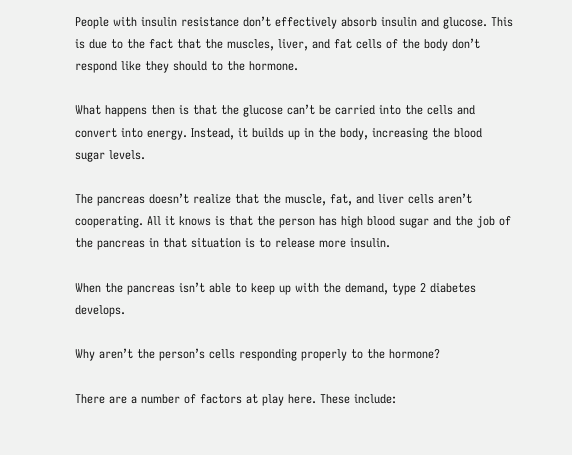People with insulin resistance don’t effectively absorb insulin and glucose. This is due to the fact that the muscles, liver, and fat cells of the body don’t respond like they should to the hormone.

What happens then is that the glucose can’t be carried into the cells and convert into energy. Instead, it builds up in the body, increasing the blood sugar levels.

The pancreas doesn’t realize that the muscle, fat, and liver cells aren’t cooperating. All it knows is that the person has high blood sugar and the job of the pancreas in that situation is to release more insulin.

When the pancreas isn’t able to keep up with the demand, type 2 diabetes develops.

Why aren’t the person’s cells responding properly to the hormone?

There are a number of factors at play here. These include: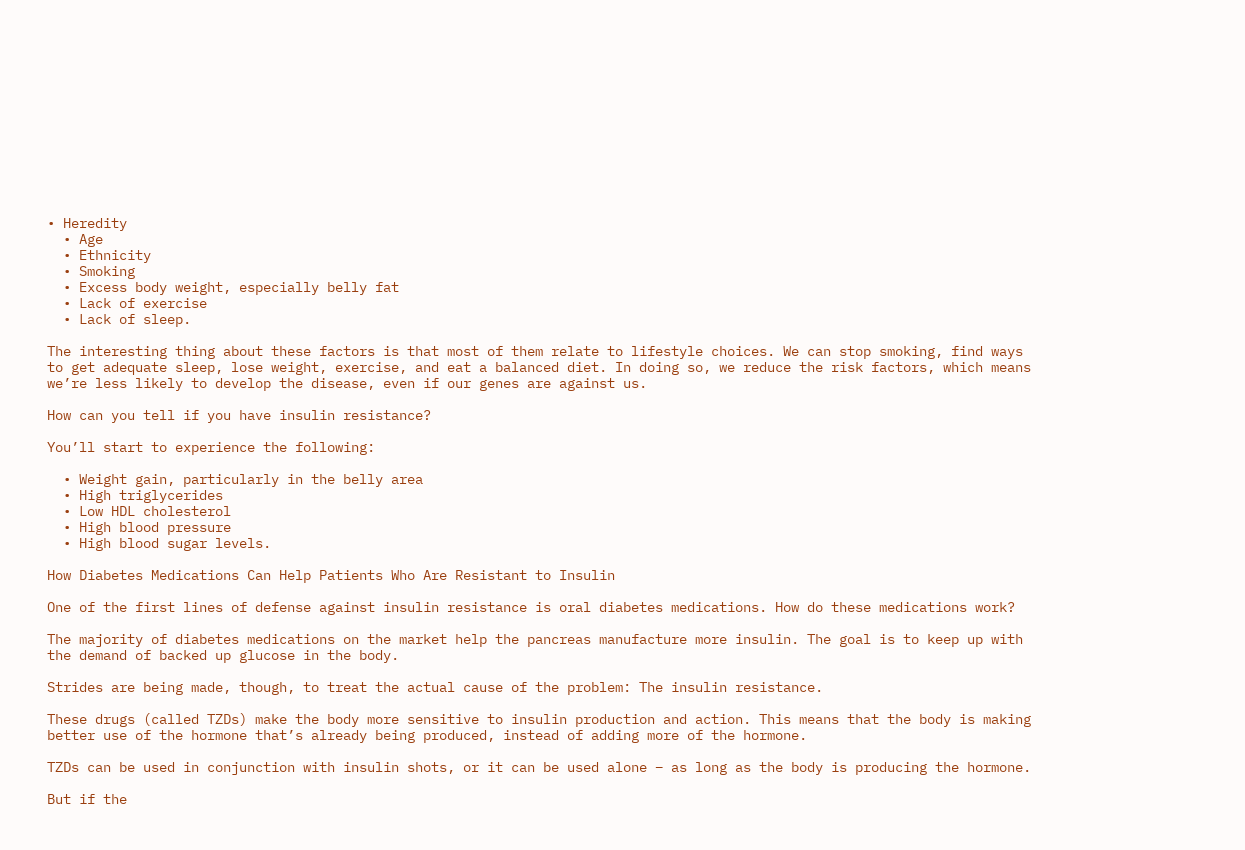• Heredity
  • Age
  • Ethnicity
  • Smoking
  • Excess body weight, especially belly fat
  • Lack of exercise
  • Lack of sleep.

The interesting thing about these factors is that most of them relate to lifestyle choices. We can stop smoking, find ways to get adequate sleep, lose weight, exercise, and eat a balanced diet. In doing so, we reduce the risk factors, which means we’re less likely to develop the disease, even if our genes are against us.

How can you tell if you have insulin resistance?

You’ll start to experience the following:

  • Weight gain, particularly in the belly area
  • High triglycerides
  • Low HDL cholesterol
  • High blood pressure
  • High blood sugar levels.

How Diabetes Medications Can Help Patients Who Are Resistant to Insulin

One of the first lines of defense against insulin resistance is oral diabetes medications. How do these medications work?

The majority of diabetes medications on the market help the pancreas manufacture more insulin. The goal is to keep up with the demand of backed up glucose in the body.

Strides are being made, though, to treat the actual cause of the problem: The insulin resistance.

These drugs (called TZDs) make the body more sensitive to insulin production and action. This means that the body is making better use of the hormone that’s already being produced, instead of adding more of the hormone.

TZDs can be used in conjunction with insulin shots, or it can be used alone – as long as the body is producing the hormone.

But if the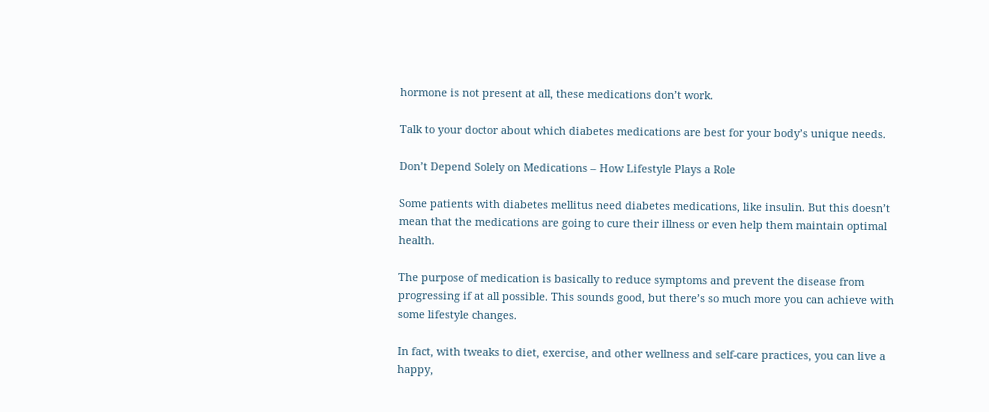hormone is not present at all, these medications don’t work.

Talk to your doctor about which diabetes medications are best for your body’s unique needs.

Don’t Depend Solely on Medications – How Lifestyle Plays a Role

Some patients with diabetes mellitus need diabetes medications, like insulin. But this doesn’t mean that the medications are going to cure their illness or even help them maintain optimal health.

The purpose of medication is basically to reduce symptoms and prevent the disease from progressing if at all possible. This sounds good, but there’s so much more you can achieve with some lifestyle changes.

In fact, with tweaks to diet, exercise, and other wellness and self-care practices, you can live a happy,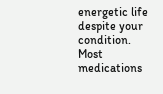energetic life despite your condition. Most medications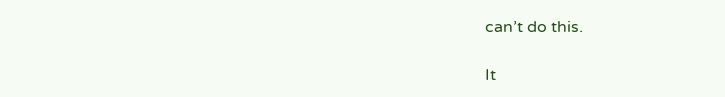can’t do this.

It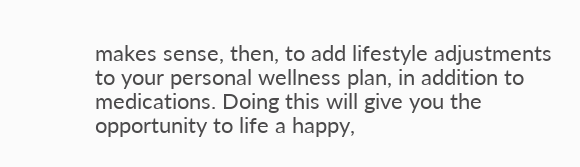makes sense, then, to add lifestyle adjustments to your personal wellness plan, in addition to medications. Doing this will give you the opportunity to life a happy,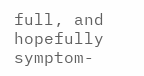full, and hopefully symptom-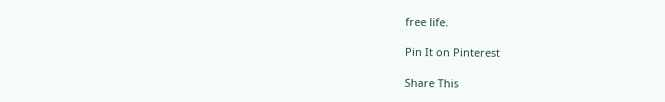free life.

Pin It on Pinterest

Share This